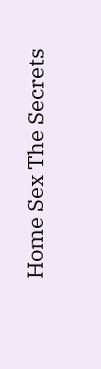Home Sex The Secrets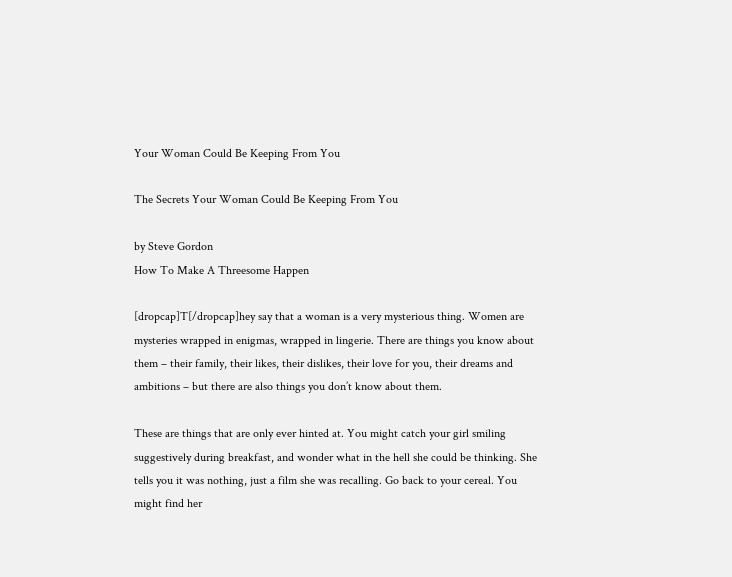Your Woman Could Be Keeping From You

The Secrets Your Woman Could Be Keeping From You

by Steve Gordon
How To Make A Threesome Happen

[dropcap]T[/dropcap]hey say that a woman is a very mysterious thing. Women are mysteries wrapped in enigmas, wrapped in lingerie. There are things you know about them – their family, their likes, their dislikes, their love for you, their dreams and ambitions – but there are also things you don’t know about them.

These are things that are only ever hinted at. You might catch your girl smiling suggestively during breakfast, and wonder what in the hell she could be thinking. She tells you it was nothing, just a film she was recalling. Go back to your cereal. You might find her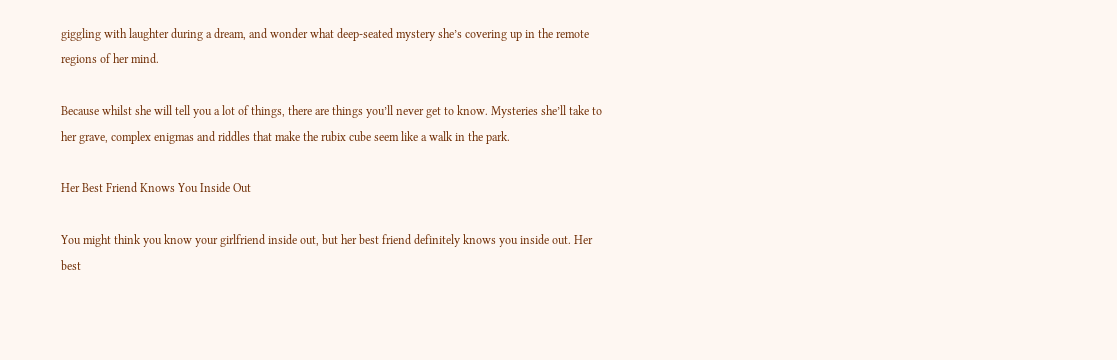giggling with laughter during a dream, and wonder what deep-seated mystery she’s covering up in the remote regions of her mind.

Because whilst she will tell you a lot of things, there are things you’ll never get to know. Mysteries she’ll take to her grave, complex enigmas and riddles that make the rubix cube seem like a walk in the park.

Her Best Friend Knows You Inside Out

You might think you know your girlfriend inside out, but her best friend definitely knows you inside out. Her best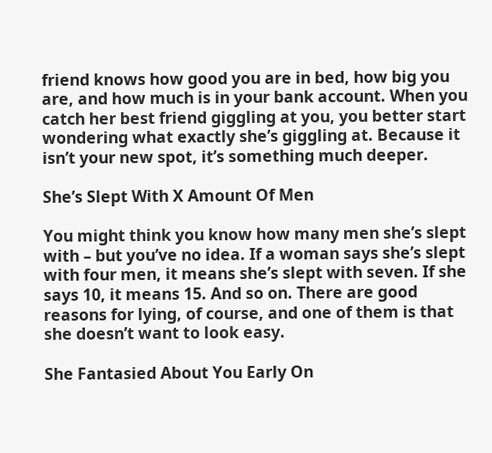friend knows how good you are in bed, how big you are, and how much is in your bank account. When you catch her best friend giggling at you, you better start wondering what exactly she’s giggling at. Because it isn’t your new spot, it’s something much deeper.

She’s Slept With X Amount Of Men

You might think you know how many men she’s slept with – but you’ve no idea. If a woman says she’s slept with four men, it means she’s slept with seven. If she says 10, it means 15. And so on. There are good reasons for lying, of course, and one of them is that she doesn’t want to look easy.

She Fantasied About You Early On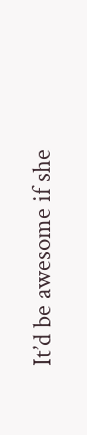It’d be awesome if she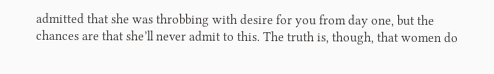admitted that she was throbbing with desire for you from day one, but the chances are that she’ll never admit to this. The truth is, though, that women do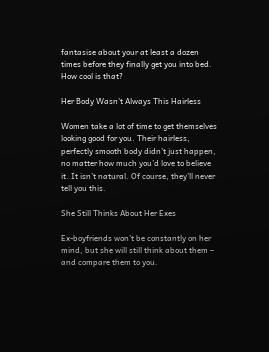fantasise about your at least a dozen times before they finally get you into bed. How cool is that?

Her Body Wasn’t Always This Hairless

Women take a lot of time to get themselves looking good for you. Their hairless, perfectly smooth body didn’t just happen, no matter how much you’d love to believe it. It isn’t natural. Of course, they’ll never tell you this.

She Still Thinks About Her Exes

Ex-boyfriends won’t be constantly on her mind, but she will still think about them – and compare them to you.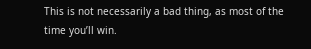This is not necessarily a bad thing, as most of the time you’ll win.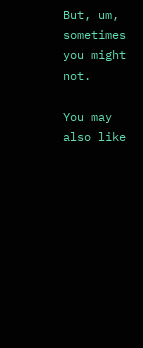But, um, sometimes you might not.

You may also like